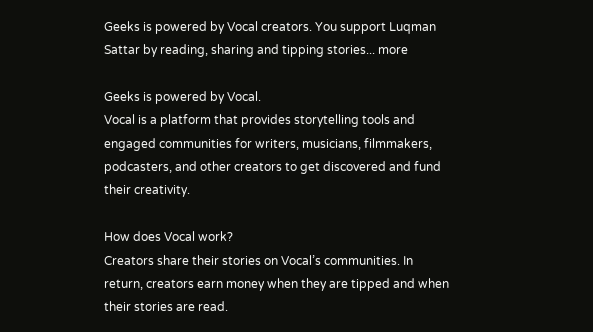Geeks is powered by Vocal creators. You support Luqman Sattar by reading, sharing and tipping stories... more

Geeks is powered by Vocal.
Vocal is a platform that provides storytelling tools and engaged communities for writers, musicians, filmmakers, podcasters, and other creators to get discovered and fund their creativity.

How does Vocal work?
Creators share their stories on Vocal’s communities. In return, creators earn money when they are tipped and when their stories are read.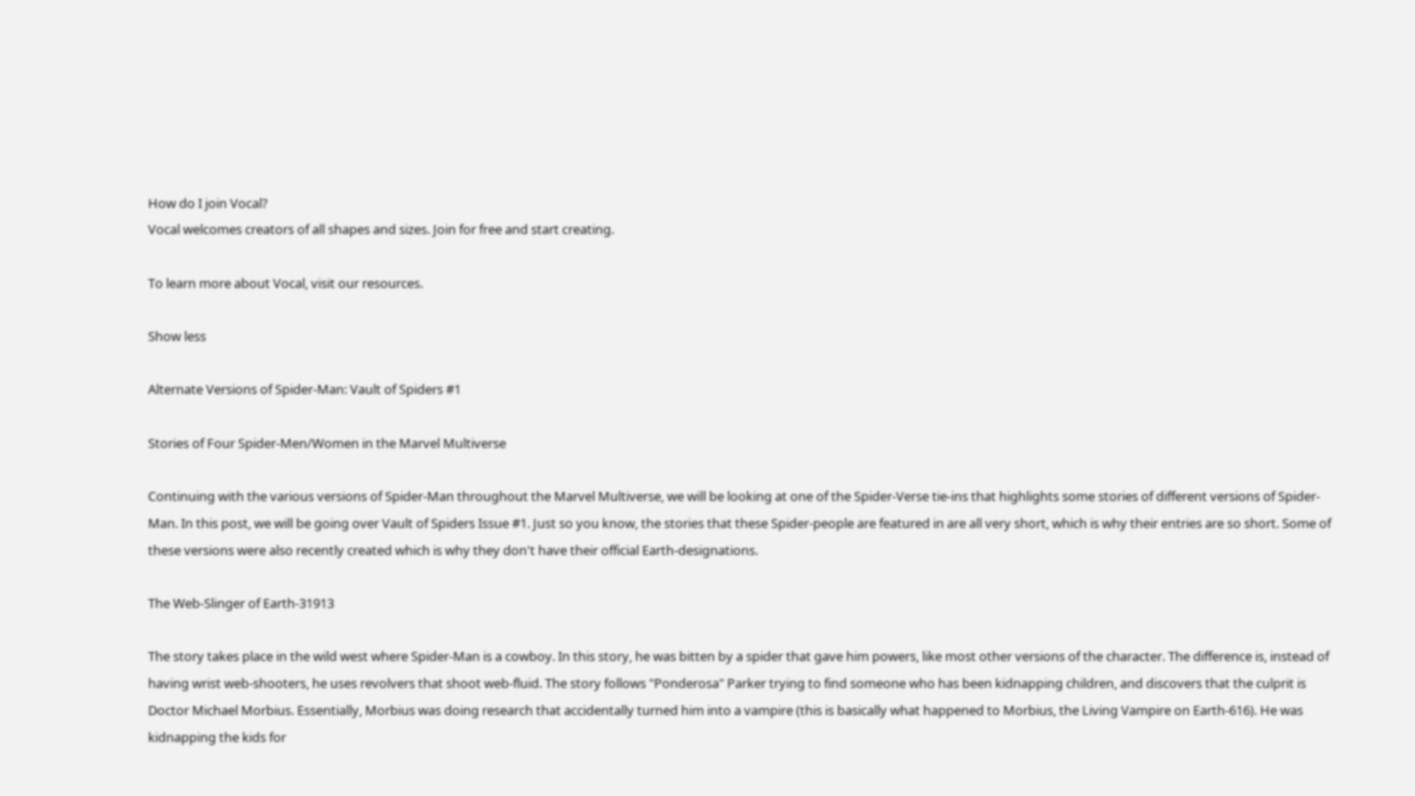How do I join Vocal?
Vocal welcomes creators of all shapes and sizes. Join for free and start creating.

To learn more about Vocal, visit our resources.

Show less

Alternate Versions of Spider-Man: Vault of Spiders #1

Stories of Four Spider-Men/Women in the Marvel Multiverse

Continuing with the various versions of Spider-Man throughout the Marvel Multiverse, we will be looking at one of the Spider-Verse tie-ins that highlights some stories of different versions of Spider-Man. In this post, we will be going over Vault of Spiders Issue #1. Just so you know, the stories that these Spider-people are featured in are all very short, which is why their entries are so short. Some of these versions were also recently created which is why they don't have their official Earth-designations.

The Web-Slinger of Earth-31913

The story takes place in the wild west where Spider-Man is a cowboy. In this story, he was bitten by a spider that gave him powers, like most other versions of the character. The difference is, instead of having wrist web-shooters, he uses revolvers that shoot web-fluid. The story follows "Ponderosa" Parker trying to find someone who has been kidnapping children, and discovers that the culprit is Doctor Michael Morbius. Essentially, Morbius was doing research that accidentally turned him into a vampire (this is basically what happened to Morbius, the Living Vampire on Earth-616). He was kidnapping the kids for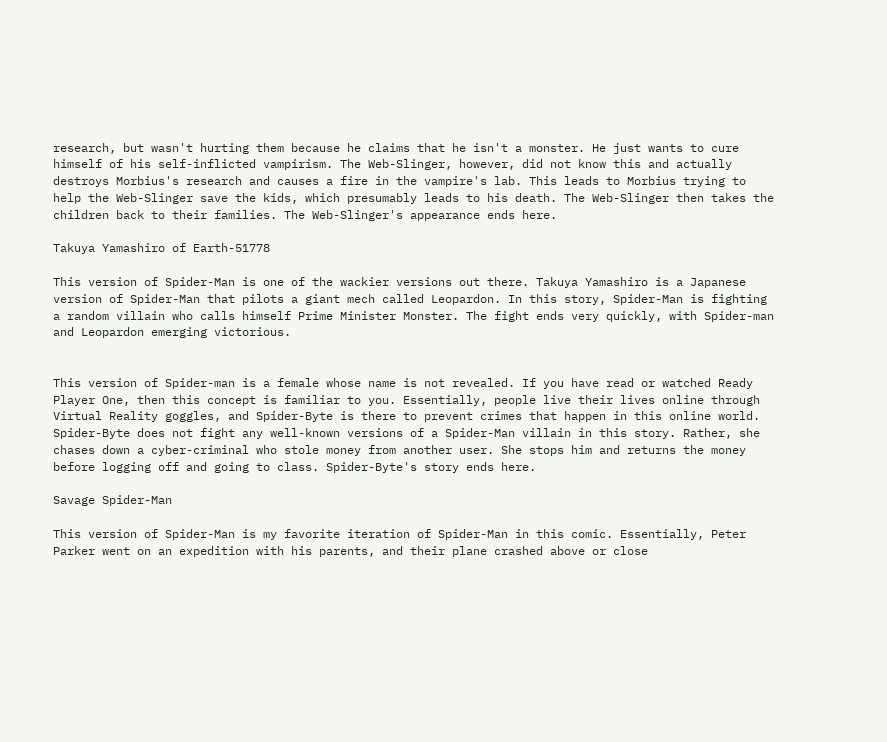research, but wasn't hurting them because he claims that he isn't a monster. He just wants to cure himself of his self-inflicted vampirism. The Web-Slinger, however, did not know this and actually destroys Morbius's research and causes a fire in the vampire's lab. This leads to Morbius trying to help the Web-Slinger save the kids, which presumably leads to his death. The Web-Slinger then takes the children back to their families. The Web-Slinger's appearance ends here.

Takuya Yamashiro of Earth-51778

This version of Spider-Man is one of the wackier versions out there. Takuya Yamashiro is a Japanese version of Spider-Man that pilots a giant mech called Leopardon. In this story, Spider-Man is fighting a random villain who calls himself Prime Minister Monster. The fight ends very quickly, with Spider-man and Leopardon emerging victorious.


This version of Spider-man is a female whose name is not revealed. If you have read or watched Ready Player One, then this concept is familiar to you. Essentially, people live their lives online through Virtual Reality goggles, and Spider-Byte is there to prevent crimes that happen in this online world. Spider-Byte does not fight any well-known versions of a Spider-Man villain in this story. Rather, she chases down a cyber-criminal who stole money from another user. She stops him and returns the money before logging off and going to class. Spider-Byte's story ends here.

Savage Spider-Man

This version of Spider-Man is my favorite iteration of Spider-Man in this comic. Essentially, Peter Parker went on an expedition with his parents, and their plane crashed above or close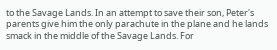to the Savage Lands. In an attempt to save their son, Peter's parents give him the only parachute in the plane and he lands smack in the middle of the Savage Lands. For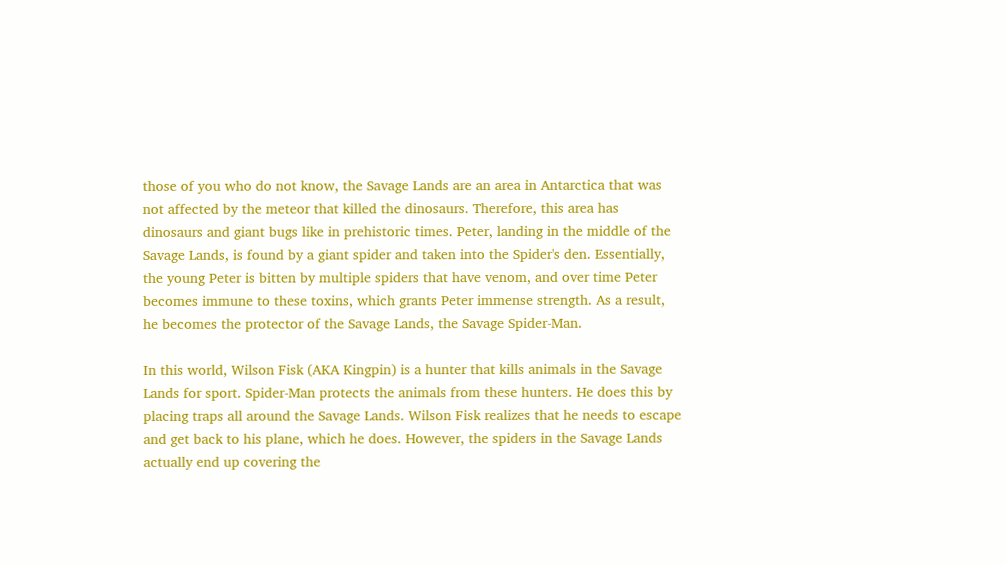those of you who do not know, the Savage Lands are an area in Antarctica that was not affected by the meteor that killed the dinosaurs. Therefore, this area has dinosaurs and giant bugs like in prehistoric times. Peter, landing in the middle of the Savage Lands, is found by a giant spider and taken into the Spider's den. Essentially, the young Peter is bitten by multiple spiders that have venom, and over time Peter becomes immune to these toxins, which grants Peter immense strength. As a result, he becomes the protector of the Savage Lands, the Savage Spider-Man.

In this world, Wilson Fisk (AKA Kingpin) is a hunter that kills animals in the Savage Lands for sport. Spider-Man protects the animals from these hunters. He does this by placing traps all around the Savage Lands. Wilson Fisk realizes that he needs to escape and get back to his plane, which he does. However, the spiders in the Savage Lands actually end up covering the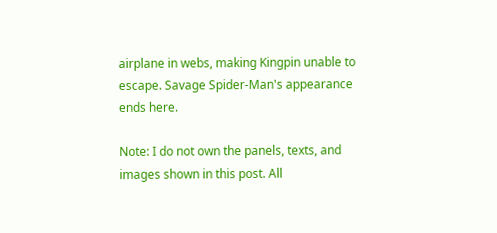airplane in webs, making Kingpin unable to escape. Savage Spider-Man's appearance ends here.

Note: I do not own the panels, texts, and images shown in this post. All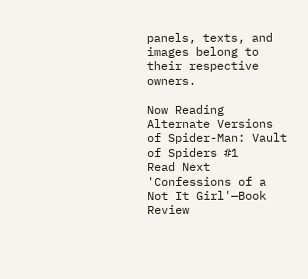panels, texts, and images belong to their respective owners.

Now Reading
Alternate Versions of Spider-Man: Vault of Spiders #1
Read Next
'Confessions of a Not It Girl'—Book Review